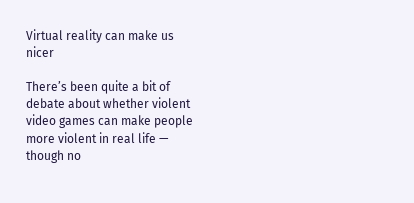Virtual reality can make us nicer

There’s been quite a bit of debate about whether violent video games can make people more violent in real life — though no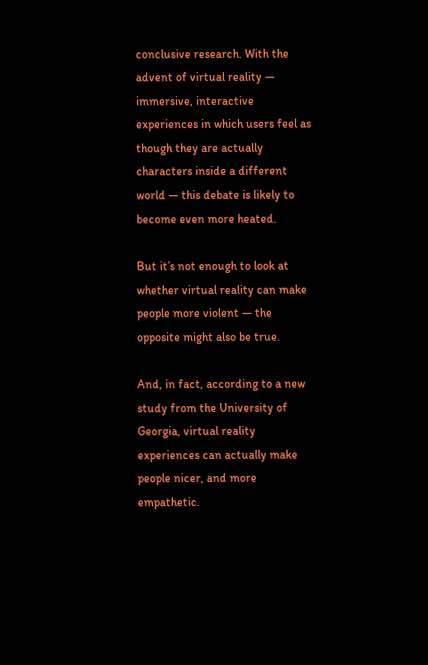conclusive research. With the advent of virtual reality — immersive, interactive experiences in which users feel as though they are actually characters inside a different world — this debate is likely to become even more heated.

But it’s not enough to look at whether virtual reality can make people more violent — the opposite might also be true.

And, in fact, according to a new study from the University of Georgia, virtual reality experiences can actually make people nicer, and more empathetic.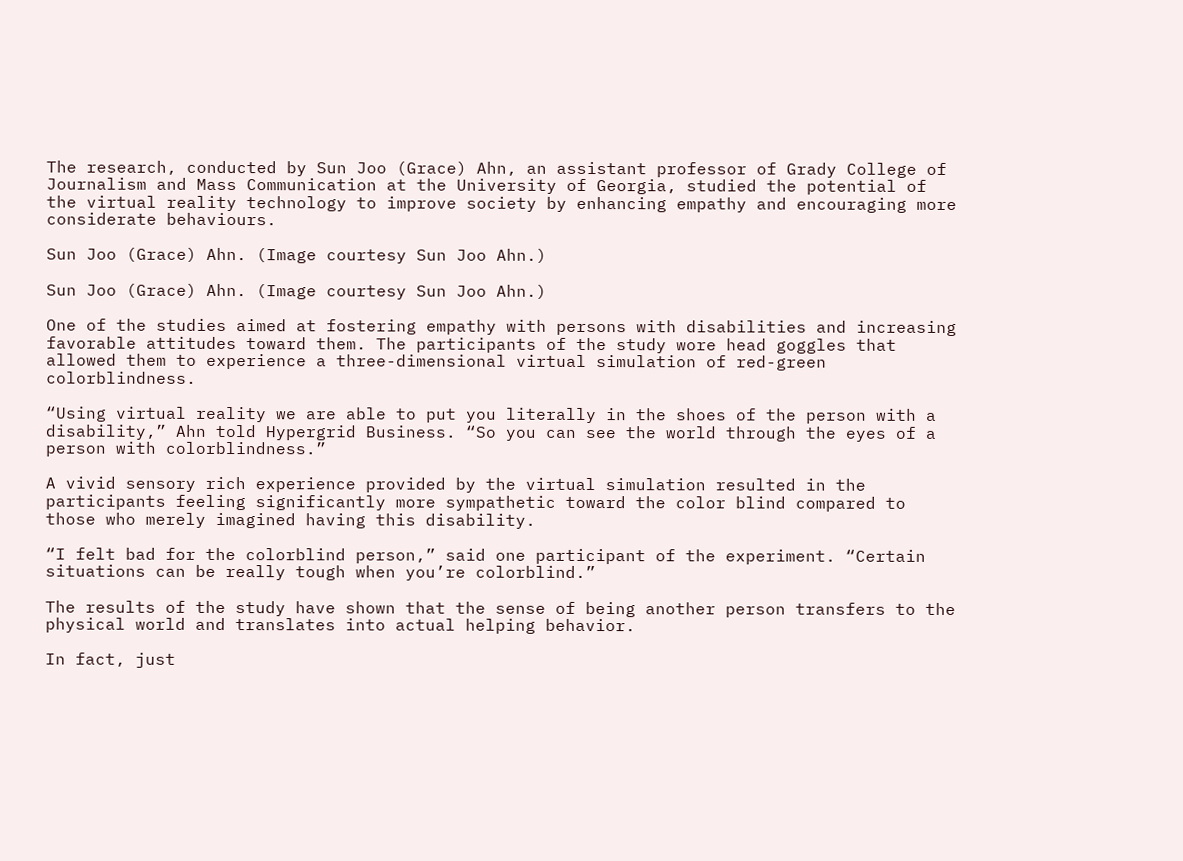The research, conducted by Sun Joo (Grace) Ahn, an assistant professor of Grady College of Journalism and Mass Communication at the University of Georgia, studied the potential of the virtual reality technology to improve society by enhancing empathy and encouraging more considerate behaviours.

Sun Joo (Grace) Ahn. (Image courtesy Sun Joo Ahn.)

Sun Joo (Grace) Ahn. (Image courtesy Sun Joo Ahn.)

One of the studies aimed at fostering empathy with persons with disabilities and increasing favorable attitudes toward them. The participants of the study wore head goggles that allowed them to experience a three-dimensional virtual simulation of red-green colorblindness.

“Using virtual reality we are able to put you literally in the shoes of the person with a disability,” Ahn told Hypergrid Business. “So you can see the world through the eyes of a person with colorblindness.”

A vivid sensory rich experience provided by the virtual simulation resulted in the participants feeling significantly more sympathetic toward the color blind compared to those who merely imagined having this disability.

“I felt bad for the colorblind person,” said one participant of the experiment. “Certain situations can be really tough when you’re colorblind.”

The results of the study have shown that the sense of being another person transfers to the physical world and translates into actual helping behavior.

In fact, just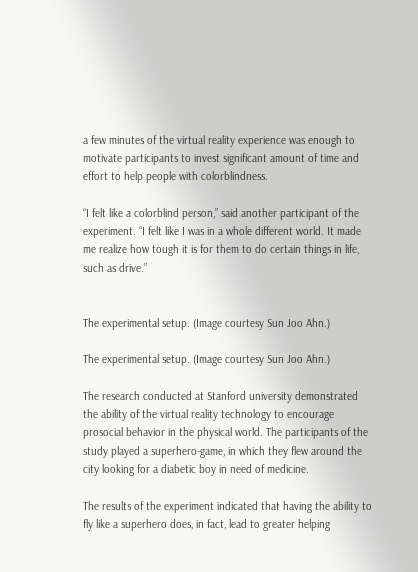a few minutes of the virtual reality experience was enough to motivate participants to invest significant amount of time and effort to help people with colorblindness.

“I felt like a colorblind person,” said another participant of the experiment. “I felt like I was in a whole different world. It made me realize how tough it is for them to do certain things in life, such as drive.”


The experimental setup. (Image courtesy Sun Joo Ahn.)

The experimental setup. (Image courtesy Sun Joo Ahn.)

The research conducted at Stanford university demonstrated the ability of the virtual reality technology to encourage prosocial behavior in the physical world. The participants of the study played a superhero-game, in which they flew around the city looking for a diabetic boy in need of medicine.

The results of the experiment indicated that having the ability to fly like a superhero does, in fact, lead to greater helping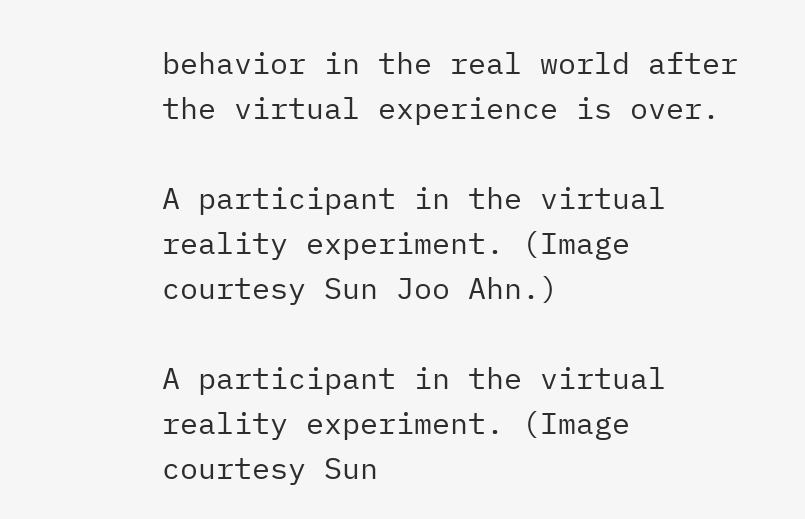behavior in the real world after the virtual experience is over.

A participant in the virtual reality experiment. (Image courtesy Sun Joo Ahn.)

A participant in the virtual reality experiment. (Image courtesy Sun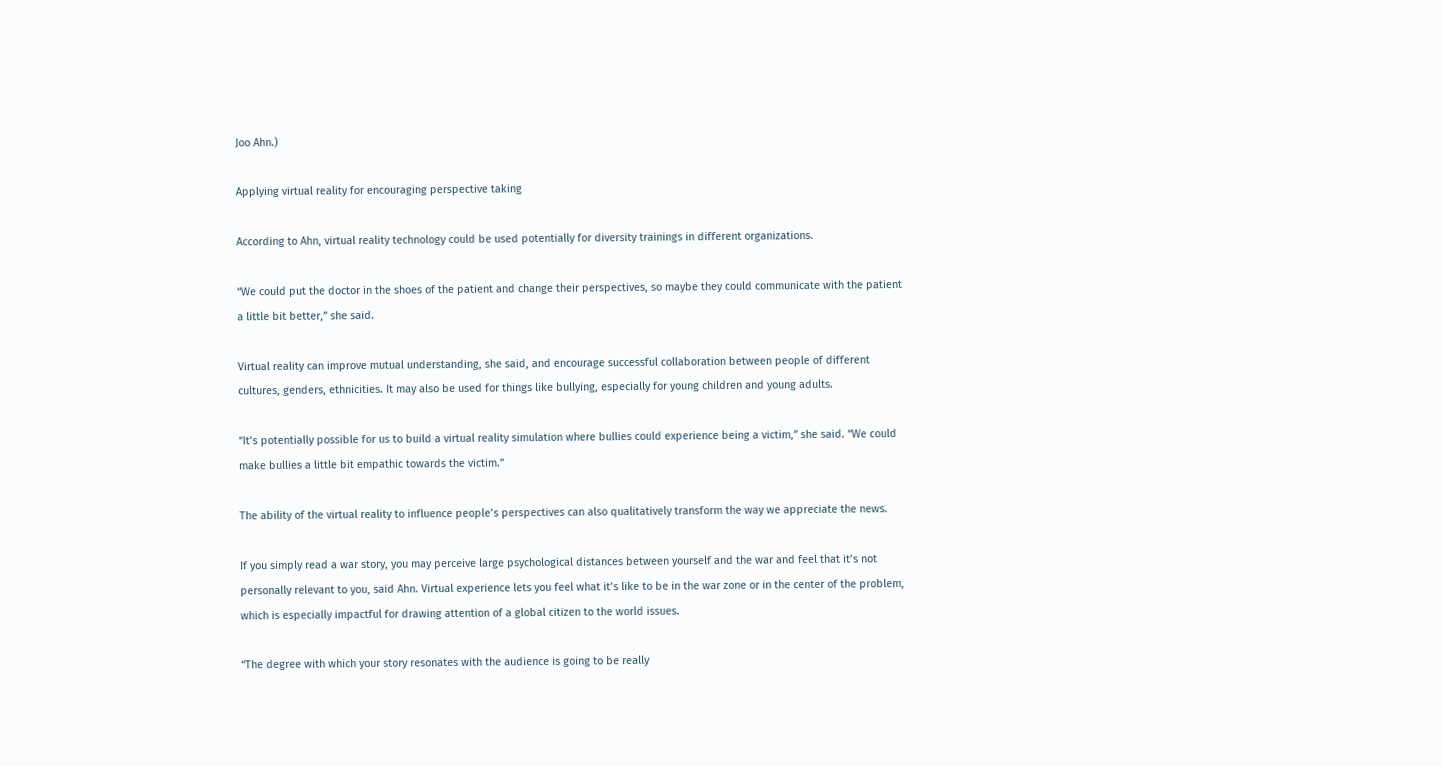Joo Ahn.)

Applying virtual reality for encouraging perspective taking

According to Ahn, virtual reality technology could be used potentially for diversity trainings in different organizations.

“We could put the doctor in the shoes of the patient and change their perspectives, so maybe they could communicate with the patient a little bit better,” she said.

Virtual reality can improve mutual understanding, she said, and encourage successful collaboration between people of different cultures, genders, ethnicities. It may also be used for things like bullying, especially for young children and young adults.

“It’s potentially possible for us to build a virtual reality simulation where bullies could experience being a victim,” she said. “We could make bullies a little bit empathic towards the victim.”

The ability of the virtual reality to influence people’s perspectives can also qualitatively transform the way we appreciate the news.

If you simply read a war story, you may perceive large psychological distances between yourself and the war and feel that it’s not personally relevant to you, said Ahn. Virtual experience lets you feel what it’s like to be in the war zone or in the center of the problem, which is especially impactful for drawing attention of a global citizen to the world issues.

“The degree with which your story resonates with the audience is going to be really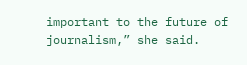important to the future of journalism,” she said.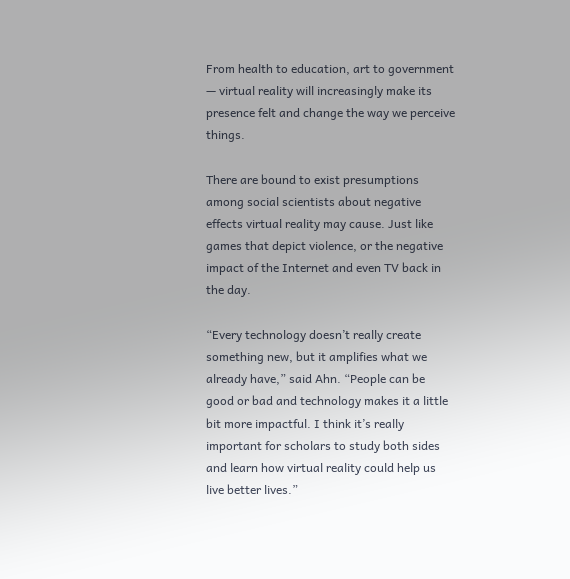From health to education, art to government — virtual reality will increasingly make its presence felt and change the way we perceive things.

There are bound to exist presumptions among social scientists about negative effects virtual reality may cause. Just like games that depict violence, or the negative impact of the Internet and even TV back in the day.

“Every technology doesn’t really create something new, but it amplifies what we already have,” said Ahn. “People can be good or bad and technology makes it a little bit more impactful. I think it’s really important for scholars to study both sides and learn how virtual reality could help us live better lives.”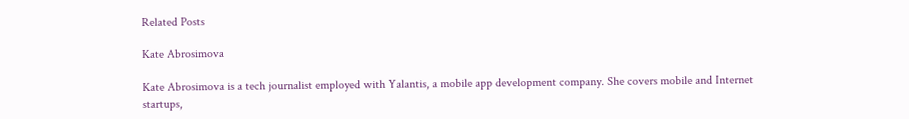Related Posts

Kate Abrosimova

Kate Abrosimova is a tech journalist employed with Yalantis, a mobile app development company. She covers mobile and Internet startups,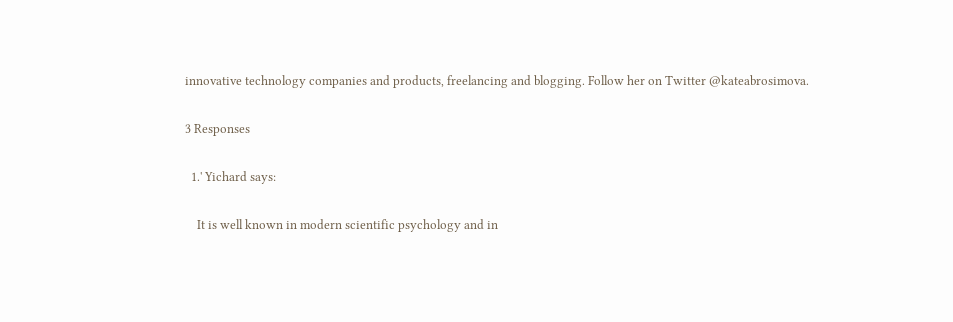innovative technology companies and products, freelancing and blogging. Follow her on Twitter @kateabrosimova.

3 Responses

  1.' Yichard says:

    It is well known in modern scientific psychology and in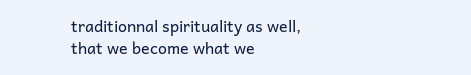traditionnal spirituality as well, that we become what we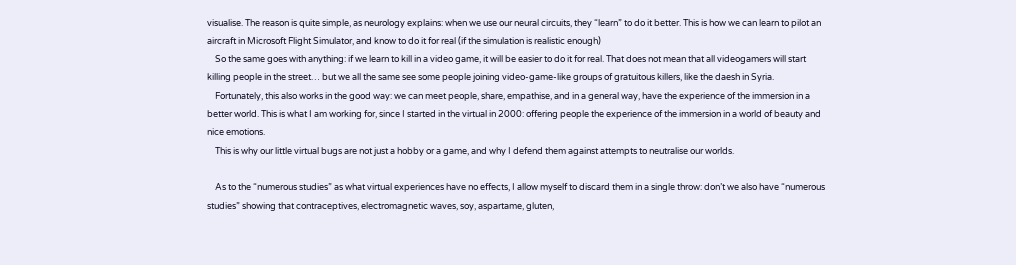visualise. The reason is quite simple, as neurology explains: when we use our neural circuits, they “learn” to do it better. This is how we can learn to pilot an aircraft in Microsoft Flight Simulator, and know to do it for real (if the simulation is realistic enough)
    So the same goes with anything: if we learn to kill in a video game, it will be easier to do it for real. That does not mean that all videogamers will start killing people in the street… but we all the same see some people joining video-game-like groups of gratuitous killers, like the daesh in Syria.
    Fortunately, this also works in the good way: we can meet people, share, empathise, and in a general way, have the experience of the immersion in a better world. This is what I am working for, since I started in the virtual in 2000: offering people the experience of the immersion in a world of beauty and nice emotions.
    This is why our little virtual bugs are not just a hobby or a game, and why I defend them against attempts to neutralise our worlds.

    As to the “numerous studies” as what virtual experiences have no effects, I allow myself to discard them in a single throw: don’t we also have “numerous studies” showing that contraceptives, electromagnetic waves, soy, aspartame, gluten,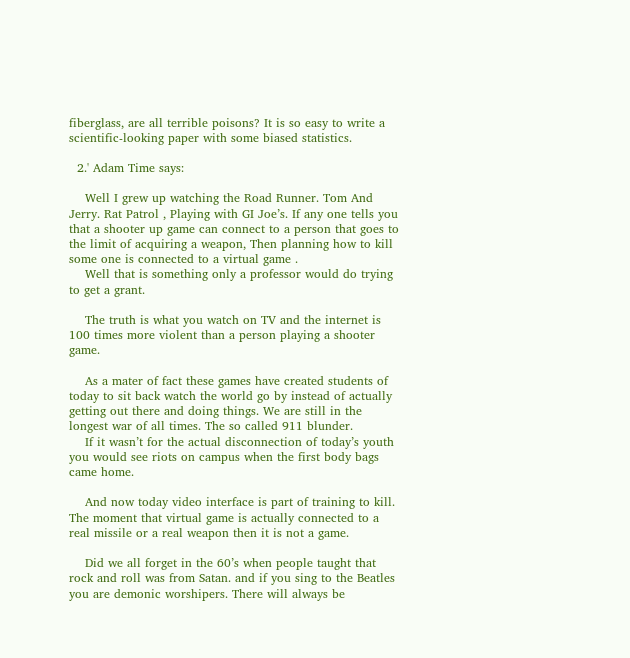fiberglass, are all terrible poisons? It is so easy to write a scientific-looking paper with some biased statistics.

  2.' Adam Time says:

    Well I grew up watching the Road Runner. Tom And Jerry. Rat Patrol , Playing with GI Joe’s. If any one tells you that a shooter up game can connect to a person that goes to the limit of acquiring a weapon, Then planning how to kill some one is connected to a virtual game .
    Well that is something only a professor would do trying to get a grant.

    The truth is what you watch on TV and the internet is 100 times more violent than a person playing a shooter game.

    As a mater of fact these games have created students of today to sit back watch the world go by instead of actually getting out there and doing things. We are still in the longest war of all times. The so called 911 blunder.
    If it wasn’t for the actual disconnection of today’s youth you would see riots on campus when the first body bags came home.

    And now today video interface is part of training to kill. The moment that virtual game is actually connected to a real missile or a real weapon then it is not a game.

    Did we all forget in the 60’s when people taught that rock and roll was from Satan. and if you sing to the Beatles you are demonic worshipers. There will always be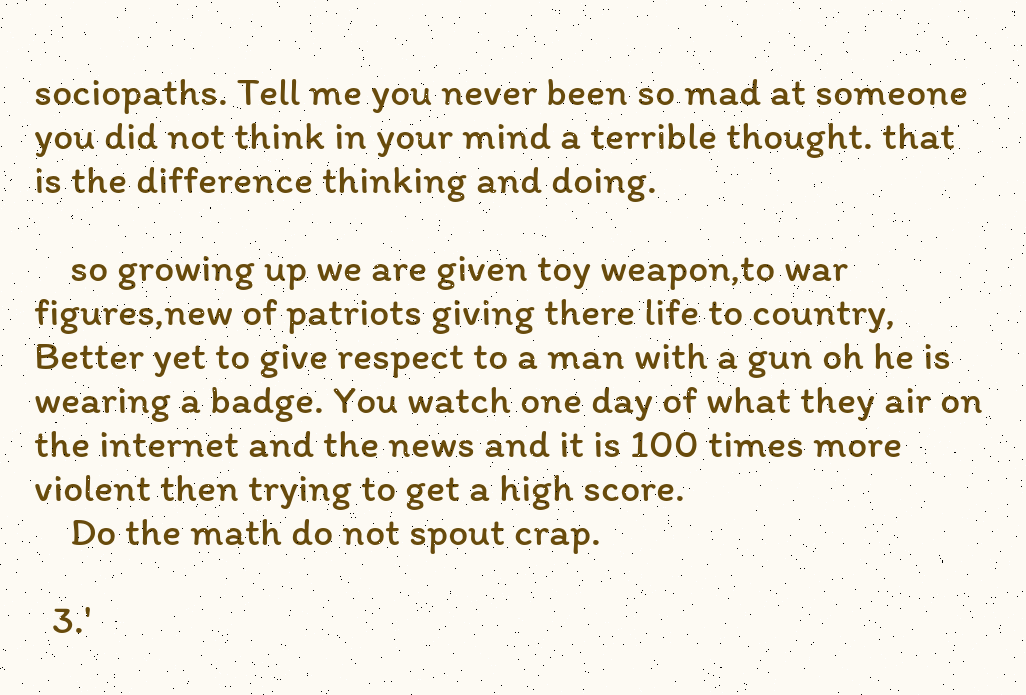sociopaths. Tell me you never been so mad at someone you did not think in your mind a terrible thought. that is the difference thinking and doing.

    so growing up we are given toy weapon,to war figures,new of patriots giving there life to country, Better yet to give respect to a man with a gun oh he is wearing a badge. You watch one day of what they air on the internet and the news and it is 100 times more violent then trying to get a high score.
    Do the math do not spout crap.

  3.'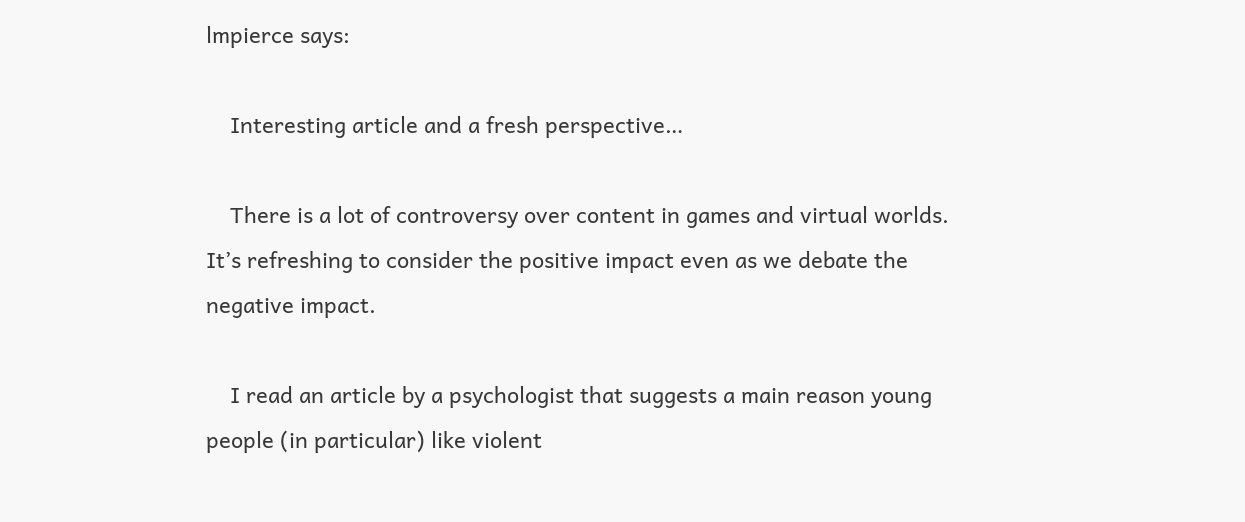lmpierce says:

    Interesting article and a fresh perspective…

    There is a lot of controversy over content in games and virtual worlds. It’s refreshing to consider the positive impact even as we debate the negative impact.

    I read an article by a psychologist that suggests a main reason young people (in particular) like violent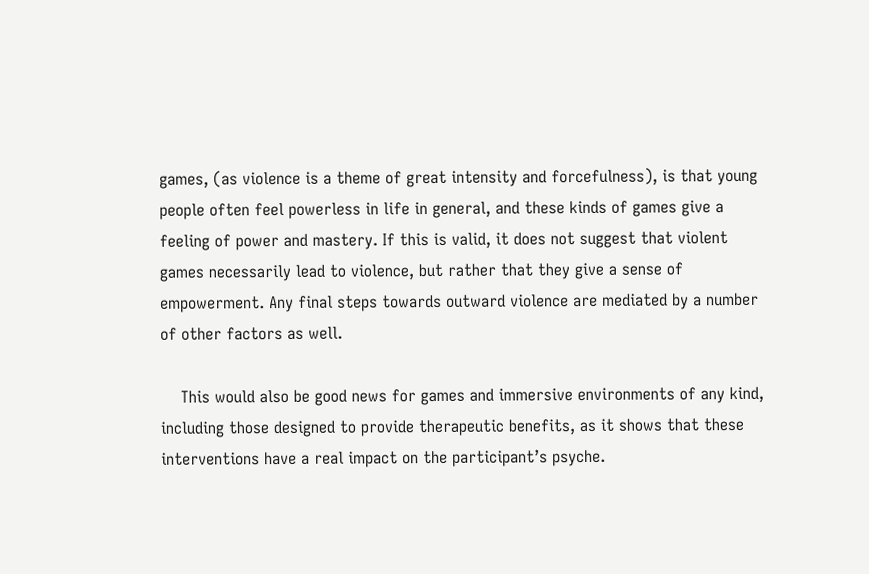games, (as violence is a theme of great intensity and forcefulness), is that young people often feel powerless in life in general, and these kinds of games give a feeling of power and mastery. If this is valid, it does not suggest that violent games necessarily lead to violence, but rather that they give a sense of empowerment. Any final steps towards outward violence are mediated by a number of other factors as well.

    This would also be good news for games and immersive environments of any kind, including those designed to provide therapeutic benefits, as it shows that these interventions have a real impact on the participant’s psyche.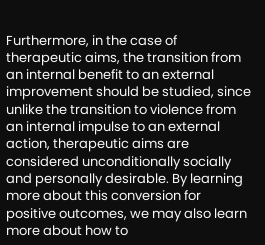Furthermore, in the case of therapeutic aims, the transition from an internal benefit to an external improvement should be studied, since unlike the transition to violence from an internal impulse to an external action, therapeutic aims are considered unconditionally socially and personally desirable. By learning more about this conversion for positive outcomes, we may also learn more about how to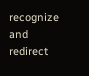recognize and redirect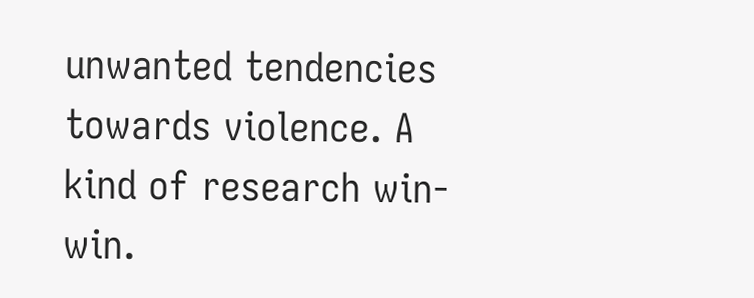unwanted tendencies towards violence. A kind of research win-win.